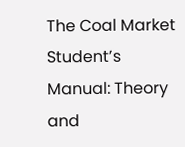The Coal Market
Student’s Manual: Theory and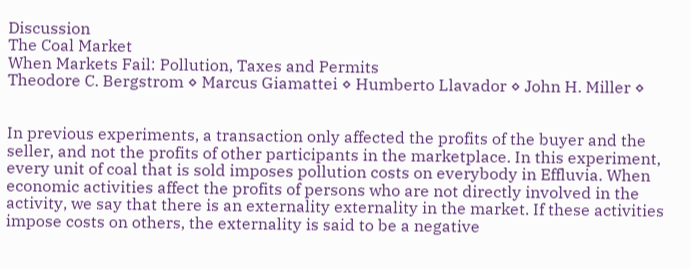Discussion
The Coal Market
When Markets Fail: Pollution, Taxes and Permits
Theodore C. Bergstrom ⋄ Marcus Giamattei ⋄ Humberto Llavador ⋄ John H. Miller ⋄


In previous experiments, a transaction only affected the profits of the buyer and the seller, and not the profits of other participants in the marketplace. In this experiment, every unit of coal that is sold imposes pollution costs on everybody in Effluvia. When economic activities affect the profits of persons who are not directly involved in the activity, we say that there is an externality externality in the market. If these activities impose costs on others, the externality is said to be a negative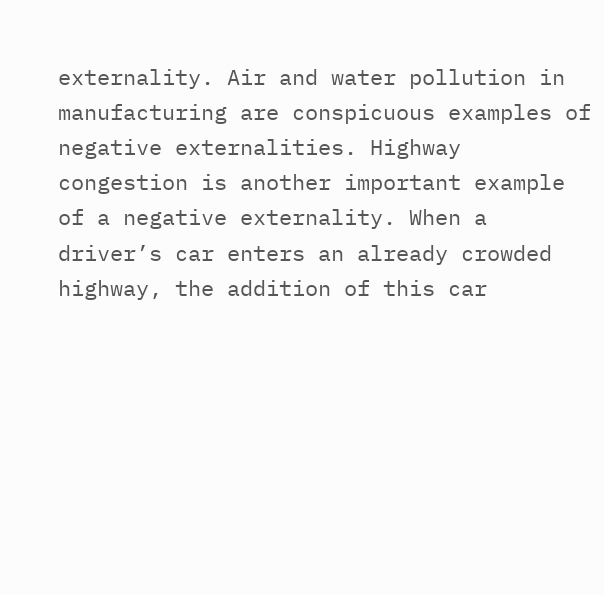externality. Air and water pollution in manufacturing are conspicuous examples of negative externalities. Highway congestion is another important example of a negative externality. When a driver’s car enters an already crowded highway, the addition of this car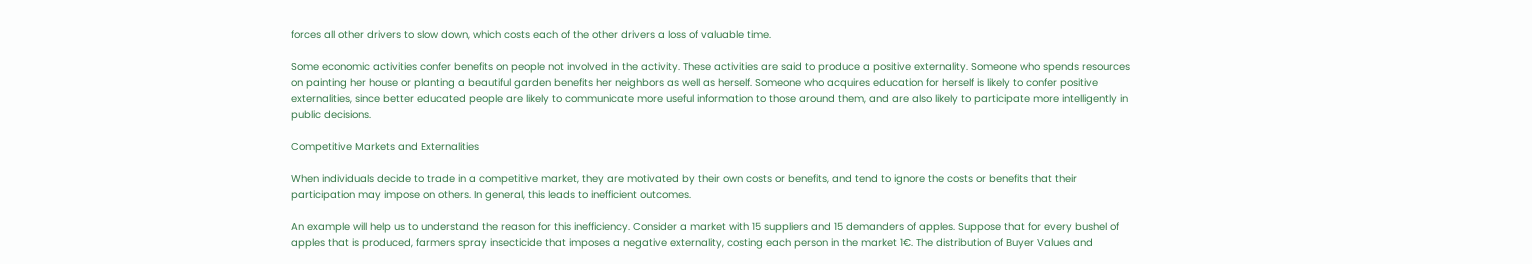forces all other drivers to slow down, which costs each of the other drivers a loss of valuable time.

Some economic activities confer benefits on people not involved in the activity. These activities are said to produce a positive externality. Someone who spends resources on painting her house or planting a beautiful garden benefits her neighbors as well as herself. Someone who acquires education for herself is likely to confer positive externalities, since better educated people are likely to communicate more useful information to those around them, and are also likely to participate more intelligently in public decisions.

Competitive Markets and Externalities

When individuals decide to trade in a competitive market, they are motivated by their own costs or benefits, and tend to ignore the costs or benefits that their participation may impose on others. In general, this leads to inefficient outcomes.

An example will help us to understand the reason for this inefficiency. Consider a market with 15 suppliers and 15 demanders of apples. Suppose that for every bushel of apples that is produced, farmers spray insecticide that imposes a negative externality, costing each person in the market 1€. The distribution of Buyer Values and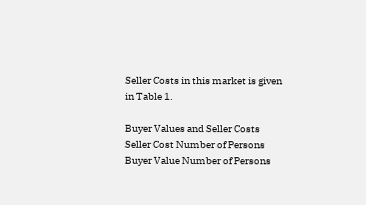Seller Costs in this market is given in Table 1.

Buyer Values and Seller Costs
Seller Cost Number of Persons Buyer Value Number of Persons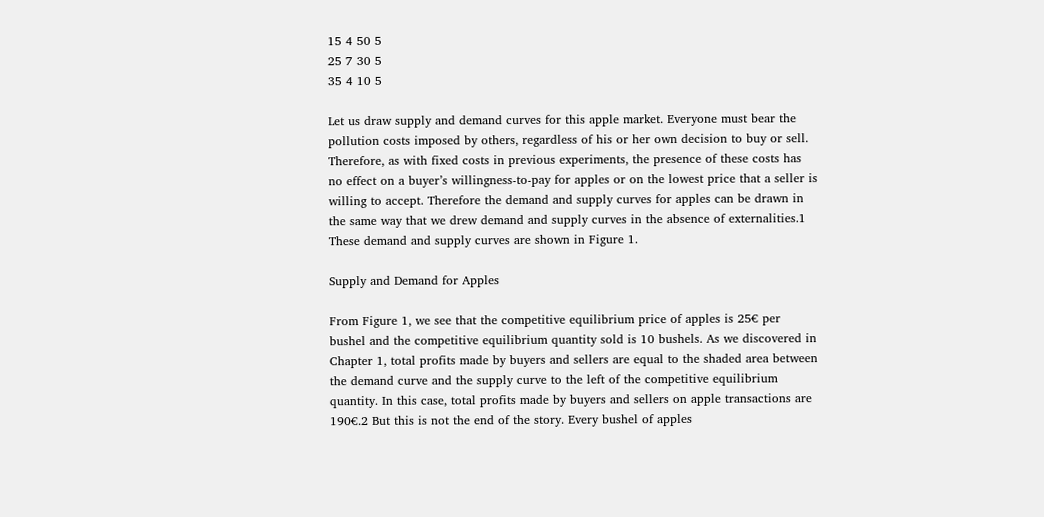15 4 50 5
25 7 30 5
35 4 10 5

Let us draw supply and demand curves for this apple market. Everyone must bear the pollution costs imposed by others, regardless of his or her own decision to buy or sell. Therefore, as with fixed costs in previous experiments, the presence of these costs has no effect on a buyer’s willingness-to-pay for apples or on the lowest price that a seller is willing to accept. Therefore the demand and supply curves for apples can be drawn in the same way that we drew demand and supply curves in the absence of externalities.1 These demand and supply curves are shown in Figure 1.

Supply and Demand for Apples

From Figure 1, we see that the competitive equilibrium price of apples is 25€ per bushel and the competitive equilibrium quantity sold is 10 bushels. As we discovered in Chapter 1, total profits made by buyers and sellers are equal to the shaded area between the demand curve and the supply curve to the left of the competitive equilibrium quantity. In this case, total profits made by buyers and sellers on apple transactions are 190€.2 But this is not the end of the story. Every bushel of apples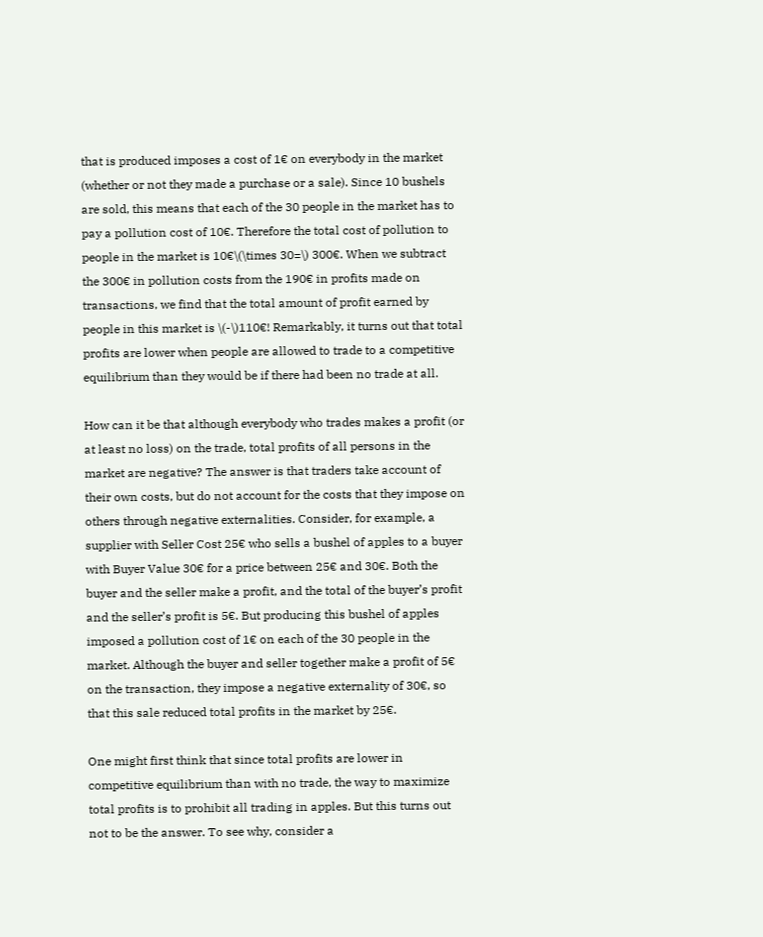that is produced imposes a cost of 1€ on everybody in the market (whether or not they made a purchase or a sale). Since 10 bushels are sold, this means that each of the 30 people in the market has to pay a pollution cost of 10€. Therefore the total cost of pollution to people in the market is 10€\(\times 30=\) 300€. When we subtract the 300€ in pollution costs from the 190€ in profits made on transactions, we find that the total amount of profit earned by people in this market is \(-\)110€! Remarkably, it turns out that total profits are lower when people are allowed to trade to a competitive equilibrium than they would be if there had been no trade at all.

How can it be that although everybody who trades makes a profit (or at least no loss) on the trade, total profits of all persons in the market are negative? The answer is that traders take account of their own costs, but do not account for the costs that they impose on others through negative externalities. Consider, for example, a supplier with Seller Cost 25€ who sells a bushel of apples to a buyer with Buyer Value 30€ for a price between 25€ and 30€. Both the buyer and the seller make a profit, and the total of the buyer’s profit and the seller’s profit is 5€. But producing this bushel of apples imposed a pollution cost of 1€ on each of the 30 people in the market. Although the buyer and seller together make a profit of 5€ on the transaction, they impose a negative externality of 30€, so that this sale reduced total profits in the market by 25€.

One might first think that since total profits are lower in competitive equilibrium than with no trade, the way to maximize total profits is to prohibit all trading in apples. But this turns out not to be the answer. To see why, consider a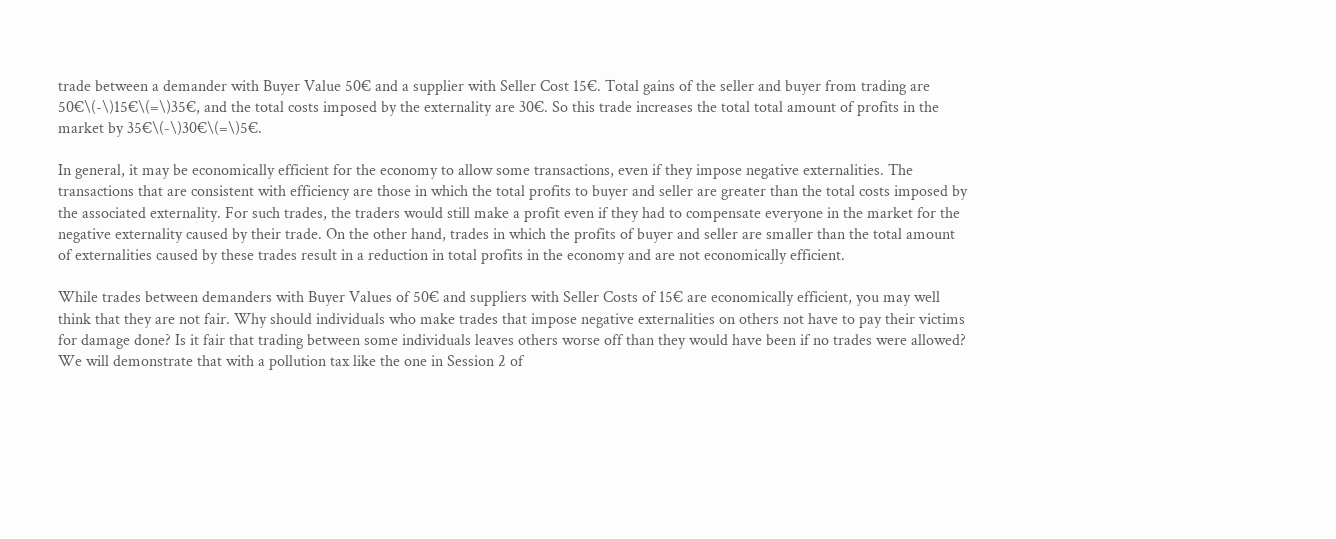trade between a demander with Buyer Value 50€ and a supplier with Seller Cost 15€. Total gains of the seller and buyer from trading are 50€\(-\)15€\(=\)35€, and the total costs imposed by the externality are 30€. So this trade increases the total total amount of profits in the market by 35€\(-\)30€\(=\)5€.

In general, it may be economically efficient for the economy to allow some transactions, even if they impose negative externalities. The transactions that are consistent with efficiency are those in which the total profits to buyer and seller are greater than the total costs imposed by the associated externality. For such trades, the traders would still make a profit even if they had to compensate everyone in the market for the negative externality caused by their trade. On the other hand, trades in which the profits of buyer and seller are smaller than the total amount of externalities caused by these trades result in a reduction in total profits in the economy and are not economically efficient.

While trades between demanders with Buyer Values of 50€ and suppliers with Seller Costs of 15€ are economically efficient, you may well think that they are not fair. Why should individuals who make trades that impose negative externalities on others not have to pay their victims for damage done? Is it fair that trading between some individuals leaves others worse off than they would have been if no trades were allowed? We will demonstrate that with a pollution tax like the one in Session 2 of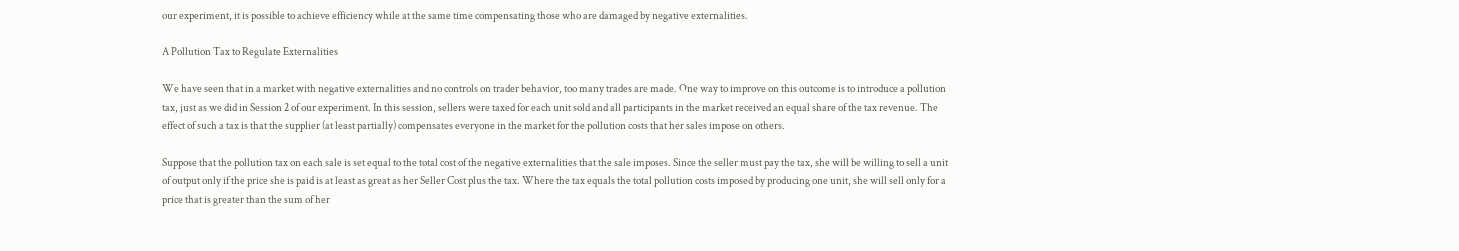our experiment, it is possible to achieve efficiency while at the same time compensating those who are damaged by negative externalities.

A Pollution Tax to Regulate Externalities

We have seen that in a market with negative externalities and no controls on trader behavior, too many trades are made. One way to improve on this outcome is to introduce a pollution tax, just as we did in Session 2 of our experiment. In this session, sellers were taxed for each unit sold and all participants in the market received an equal share of the tax revenue. The effect of such a tax is that the supplier (at least partially) compensates everyone in the market for the pollution costs that her sales impose on others.

Suppose that the pollution tax on each sale is set equal to the total cost of the negative externalities that the sale imposes. Since the seller must pay the tax, she will be willing to sell a unit of output only if the price she is paid is at least as great as her Seller Cost plus the tax. Where the tax equals the total pollution costs imposed by producing one unit, she will sell only for a price that is greater than the sum of her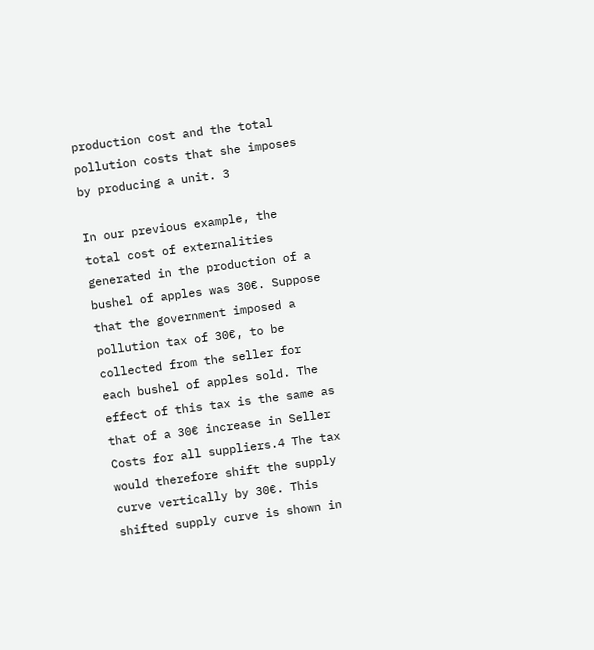production cost and the total pollution costs that she imposes by producing a unit. 3

In our previous example, the total cost of externalities generated in the production of a bushel of apples was 30€. Suppose that the government imposed a pollution tax of 30€, to be collected from the seller for each bushel of apples sold. The effect of this tax is the same as that of a 30€ increase in Seller Costs for all suppliers.4 The tax would therefore shift the supply curve vertically by 30€. This shifted supply curve is shown in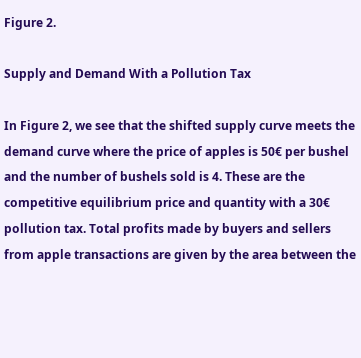Figure 2.

Supply and Demand With a Pollution Tax

In Figure 2, we see that the shifted supply curve meets the demand curve where the price of apples is 50€ per bushel and the number of bushels sold is 4. These are the competitive equilibrium price and quantity with a 30€ pollution tax. Total profits made by buyers and sellers from apple transactions are given by the area between the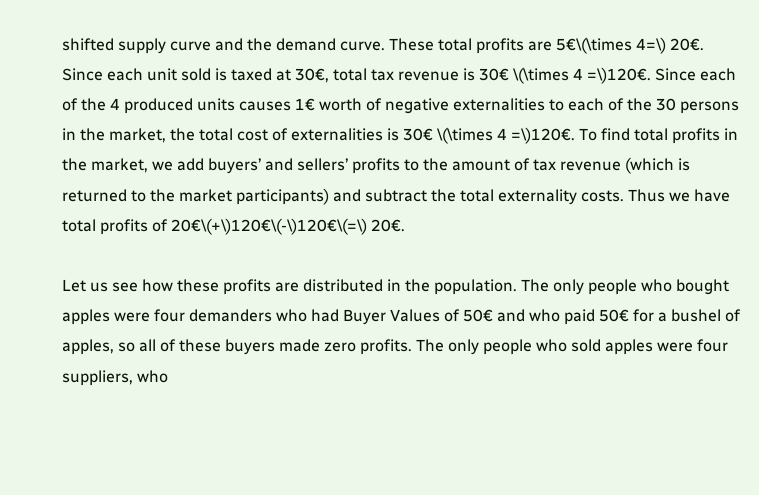shifted supply curve and the demand curve. These total profits are 5€\(\times 4=\) 20€. Since each unit sold is taxed at 30€, total tax revenue is 30€ \(\times 4 =\)120€. Since each of the 4 produced units causes 1€ worth of negative externalities to each of the 30 persons in the market, the total cost of externalities is 30€ \(\times 4 =\)120€. To find total profits in the market, we add buyers’ and sellers’ profits to the amount of tax revenue (which is returned to the market participants) and subtract the total externality costs. Thus we have total profits of 20€\(+\)120€\(-\)120€\(=\) 20€.

Let us see how these profits are distributed in the population. The only people who bought apples were four demanders who had Buyer Values of 50€ and who paid 50€ for a bushel of apples, so all of these buyers made zero profits. The only people who sold apples were four suppliers, who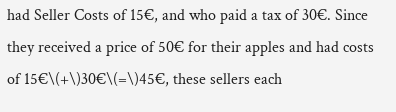had Seller Costs of 15€, and who paid a tax of 30€. Since they received a price of 50€ for their apples and had costs of 15€\(+\)30€\(=\)45€, these sellers each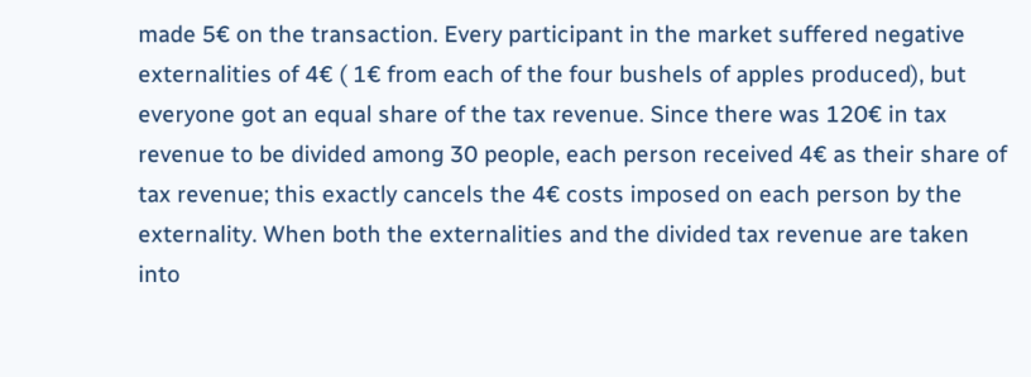made 5€ on the transaction. Every participant in the market suffered negative externalities of 4€ ( 1€ from each of the four bushels of apples produced), but everyone got an equal share of the tax revenue. Since there was 120€ in tax revenue to be divided among 30 people, each person received 4€ as their share of tax revenue; this exactly cancels the 4€ costs imposed on each person by the externality. When both the externalities and the divided tax revenue are taken into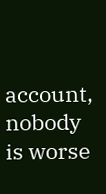account, nobody is worse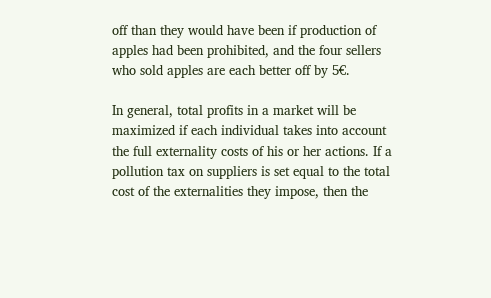off than they would have been if production of apples had been prohibited, and the four sellers who sold apples are each better off by 5€.

In general, total profits in a market will be maximized if each individual takes into account the full externality costs of his or her actions. If a pollution tax on suppliers is set equal to the total cost of the externalities they impose, then the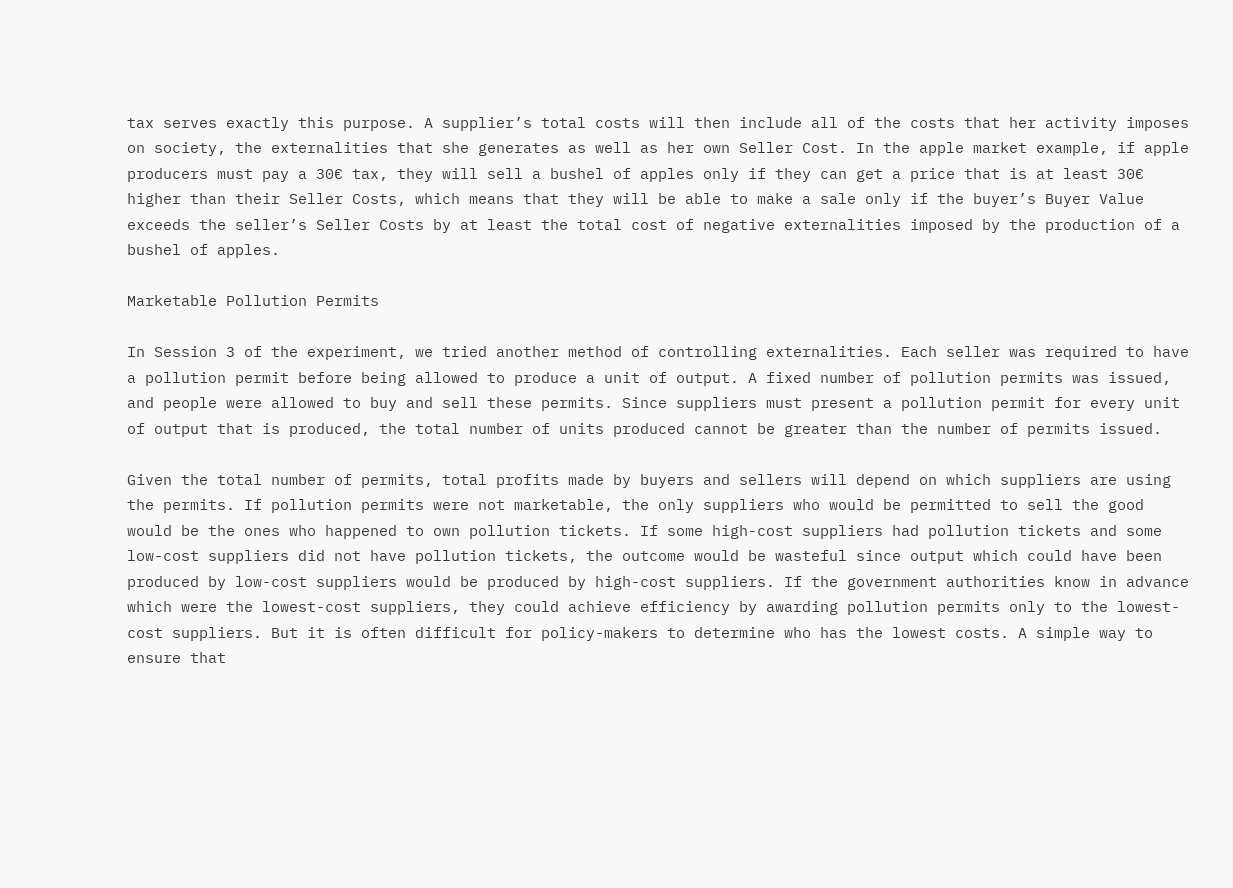tax serves exactly this purpose. A supplier’s total costs will then include all of the costs that her activity imposes on society, the externalities that she generates as well as her own Seller Cost. In the apple market example, if apple producers must pay a 30€ tax, they will sell a bushel of apples only if they can get a price that is at least 30€ higher than their Seller Costs, which means that they will be able to make a sale only if the buyer’s Buyer Value exceeds the seller’s Seller Costs by at least the total cost of negative externalities imposed by the production of a bushel of apples.

Marketable Pollution Permits

In Session 3 of the experiment, we tried another method of controlling externalities. Each seller was required to have a pollution permit before being allowed to produce a unit of output. A fixed number of pollution permits was issued, and people were allowed to buy and sell these permits. Since suppliers must present a pollution permit for every unit of output that is produced, the total number of units produced cannot be greater than the number of permits issued.

Given the total number of permits, total profits made by buyers and sellers will depend on which suppliers are using the permits. If pollution permits were not marketable, the only suppliers who would be permitted to sell the good would be the ones who happened to own pollution tickets. If some high-cost suppliers had pollution tickets and some low-cost suppliers did not have pollution tickets, the outcome would be wasteful since output which could have been produced by low-cost suppliers would be produced by high-cost suppliers. If the government authorities know in advance which were the lowest-cost suppliers, they could achieve efficiency by awarding pollution permits only to the lowest-cost suppliers. But it is often difficult for policy-makers to determine who has the lowest costs. A simple way to ensure that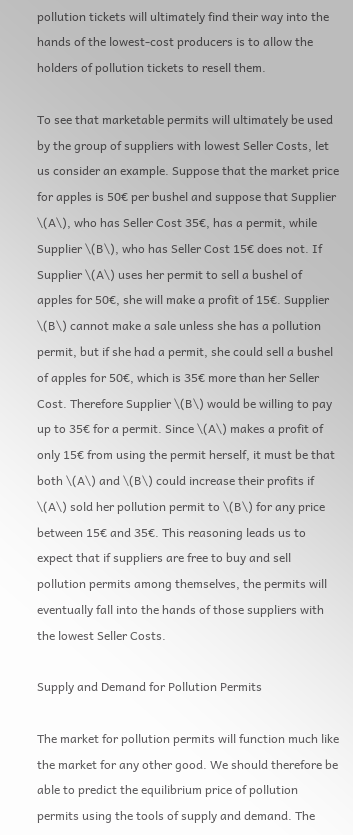pollution tickets will ultimately find their way into the hands of the lowest-cost producers is to allow the holders of pollution tickets to resell them.

To see that marketable permits will ultimately be used by the group of suppliers with lowest Seller Costs, let us consider an example. Suppose that the market price for apples is 50€ per bushel and suppose that Supplier \(A\), who has Seller Cost 35€, has a permit, while Supplier \(B\), who has Seller Cost 15€ does not. If Supplier \(A\) uses her permit to sell a bushel of apples for 50€, she will make a profit of 15€. Supplier \(B\) cannot make a sale unless she has a pollution permit, but if she had a permit, she could sell a bushel of apples for 50€, which is 35€ more than her Seller Cost. Therefore Supplier \(B\) would be willing to pay up to 35€ for a permit. Since \(A\) makes a profit of only 15€ from using the permit herself, it must be that both \(A\) and \(B\) could increase their profits if \(A\) sold her pollution permit to \(B\) for any price between 15€ and 35€. This reasoning leads us to expect that if suppliers are free to buy and sell pollution permits among themselves, the permits will eventually fall into the hands of those suppliers with the lowest Seller Costs.

Supply and Demand for Pollution Permits

The market for pollution permits will function much like the market for any other good. We should therefore be able to predict the equilibrium price of pollution permits using the tools of supply and demand. The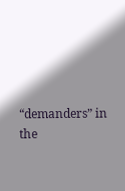“demanders” in the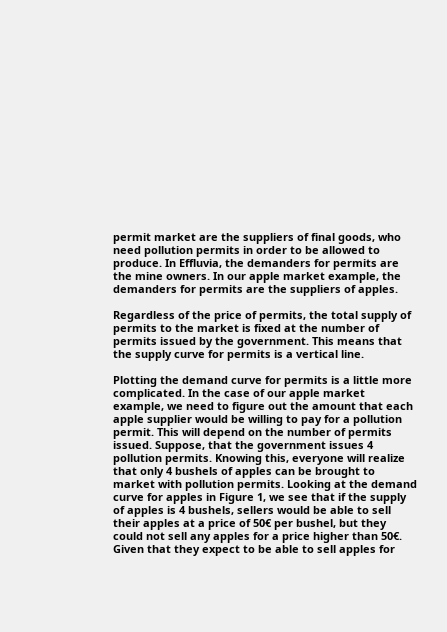permit market are the suppliers of final goods, who need pollution permits in order to be allowed to produce. In Effluvia, the demanders for permits are the mine owners. In our apple market example, the demanders for permits are the suppliers of apples.

Regardless of the price of permits, the total supply of permits to the market is fixed at the number of permits issued by the government. This means that the supply curve for permits is a vertical line.

Plotting the demand curve for permits is a little more complicated. In the case of our apple market example, we need to figure out the amount that each apple supplier would be willing to pay for a pollution permit. This will depend on the number of permits issued. Suppose, that the government issues 4 pollution permits. Knowing this, everyone will realize that only 4 bushels of apples can be brought to market with pollution permits. Looking at the demand curve for apples in Figure 1, we see that if the supply of apples is 4 bushels, sellers would be able to sell their apples at a price of 50€ per bushel, but they could not sell any apples for a price higher than 50€. Given that they expect to be able to sell apples for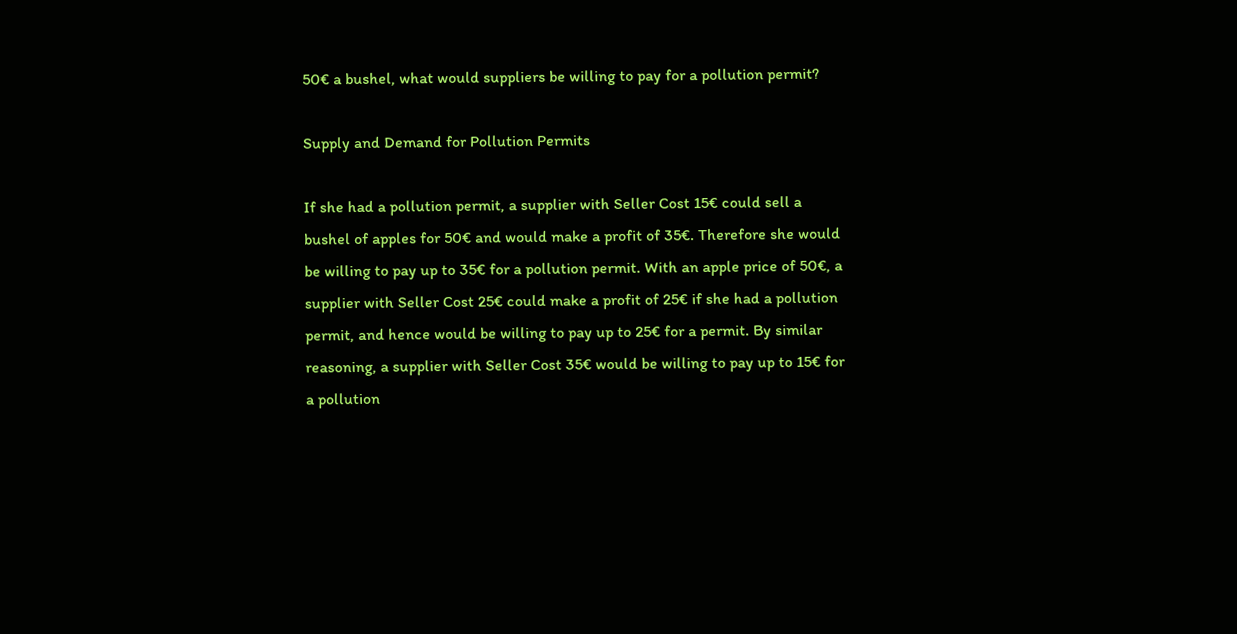50€ a bushel, what would suppliers be willing to pay for a pollution permit?

Supply and Demand for Pollution Permits

If she had a pollution permit, a supplier with Seller Cost 15€ could sell a bushel of apples for 50€ and would make a profit of 35€. Therefore she would be willing to pay up to 35€ for a pollution permit. With an apple price of 50€, a supplier with Seller Cost 25€ could make a profit of 25€ if she had a pollution permit, and hence would be willing to pay up to 25€ for a permit. By similar reasoning, a supplier with Seller Cost 35€ would be willing to pay up to 15€ for a pollution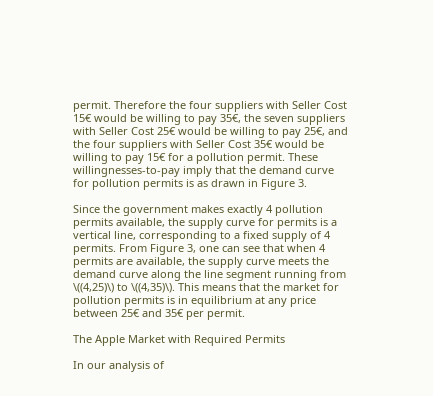permit. Therefore the four suppliers with Seller Cost 15€ would be willing to pay 35€, the seven suppliers with Seller Cost 25€ would be willing to pay 25€, and the four suppliers with Seller Cost 35€ would be willing to pay 15€ for a pollution permit. These willingnesses-to-pay imply that the demand curve for pollution permits is as drawn in Figure 3.

Since the government makes exactly 4 pollution permits available, the supply curve for permits is a vertical line, corresponding to a fixed supply of 4 permits. From Figure 3, one can see that when 4 permits are available, the supply curve meets the demand curve along the line segment running from \((4,25)\) to \((4,35)\). This means that the market for pollution permits is in equilibrium at any price between 25€ and 35€ per permit.

The Apple Market with Required Permits

In our analysis of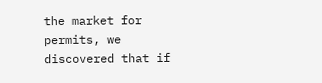the market for permits, we discovered that if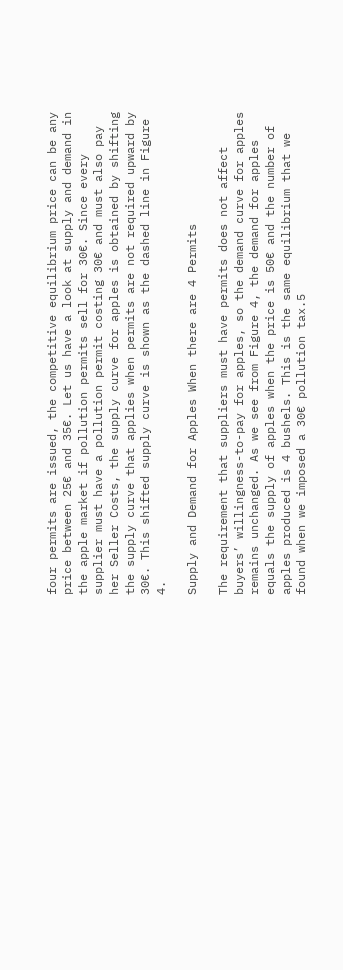four permits are issued, the competitive equilibrium price can be any price between 25€ and 35€. Let us have a look at supply and demand in the apple market if pollution permits sell for 30€. Since every supplier must have a pollution permit costing 30€ and must also pay her Seller Costs, the supply curve for apples is obtained by shifting the supply curve that applies when permits are not required upward by 30€. This shifted supply curve is shown as the dashed line in Figure 4.

Supply and Demand for Apples When there are 4 Permits

The requirement that suppliers must have permits does not affect buyers’ willingness-to-pay for apples, so the demand curve for apples remains unchanged. As we see from Figure 4, the demand for apples equals the supply of apples when the price is 50€ and the number of apples produced is 4 bushels. This is the same equilibrium that we found when we imposed a 30€ pollution tax.5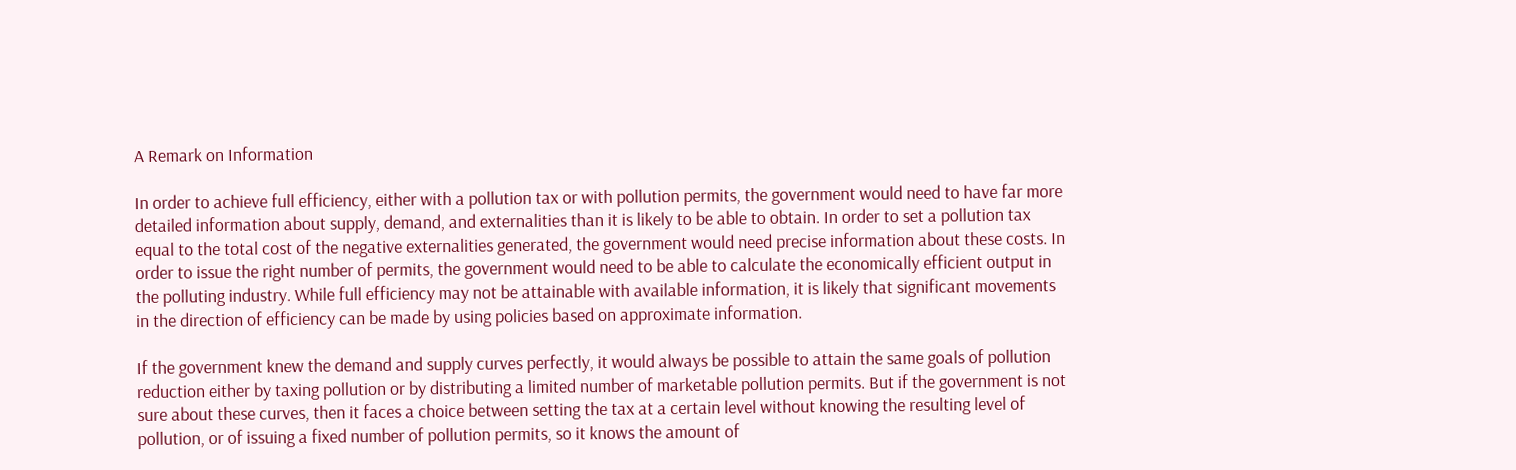A Remark on Information

In order to achieve full efficiency, either with a pollution tax or with pollution permits, the government would need to have far more detailed information about supply, demand, and externalities than it is likely to be able to obtain. In order to set a pollution tax equal to the total cost of the negative externalities generated, the government would need precise information about these costs. In order to issue the right number of permits, the government would need to be able to calculate the economically efficient output in the polluting industry. While full efficiency may not be attainable with available information, it is likely that significant movements in the direction of efficiency can be made by using policies based on approximate information.

If the government knew the demand and supply curves perfectly, it would always be possible to attain the same goals of pollution reduction either by taxing pollution or by distributing a limited number of marketable pollution permits. But if the government is not sure about these curves, then it faces a choice between setting the tax at a certain level without knowing the resulting level of pollution, or of issuing a fixed number of pollution permits, so it knows the amount of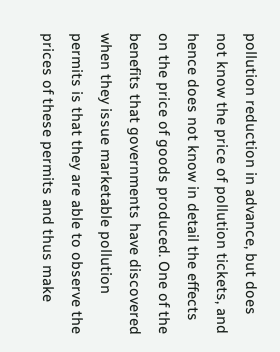pollution reduction in advance, but does not know the price of pollution tickets, and hence does not know in detail the effects on the price of goods produced. One of the benefits that governments have discovered when they issue marketable pollution permits is that they are able to observe the prices of these permits and thus make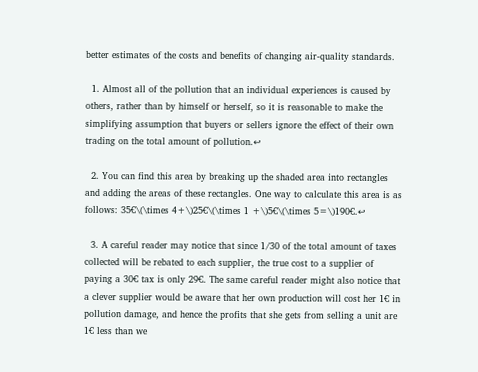better estimates of the costs and benefits of changing air-quality standards.

  1. Almost all of the pollution that an individual experiences is caused by others, rather than by himself or herself, so it is reasonable to make the simplifying assumption that buyers or sellers ignore the effect of their own trading on the total amount of pollution.↩

  2. You can find this area by breaking up the shaded area into rectangles and adding the areas of these rectangles. One way to calculate this area is as follows: 35€\(\times 4+\)25€\(\times 1 +\)5€\(\times 5=\)190€.↩

  3. A careful reader may notice that since 1/30 of the total amount of taxes collected will be rebated to each supplier, the true cost to a supplier of paying a 30€ tax is only 29€. The same careful reader might also notice that a clever supplier would be aware that her own production will cost her 1€ in pollution damage, and hence the profits that she gets from selling a unit are 1€ less than we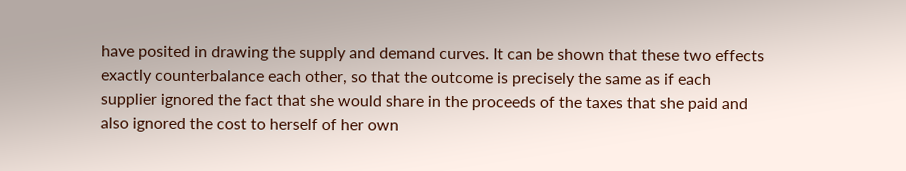have posited in drawing the supply and demand curves. It can be shown that these two effects exactly counterbalance each other, so that the outcome is precisely the same as if each supplier ignored the fact that she would share in the proceeds of the taxes that she paid and also ignored the cost to herself of her own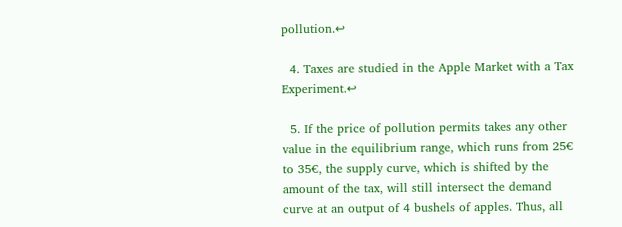pollution.↩

  4. Taxes are studied in the Apple Market with a Tax Experiment.↩

  5. If the price of pollution permits takes any other value in the equilibrium range, which runs from 25€ to 35€, the supply curve, which is shifted by the amount of the tax, will still intersect the demand curve at an output of 4 bushels of apples. Thus, all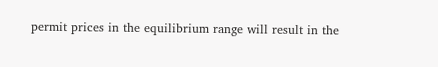permit prices in the equilibrium range will result in the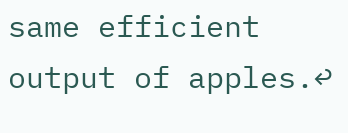same efficient output of apples.↩